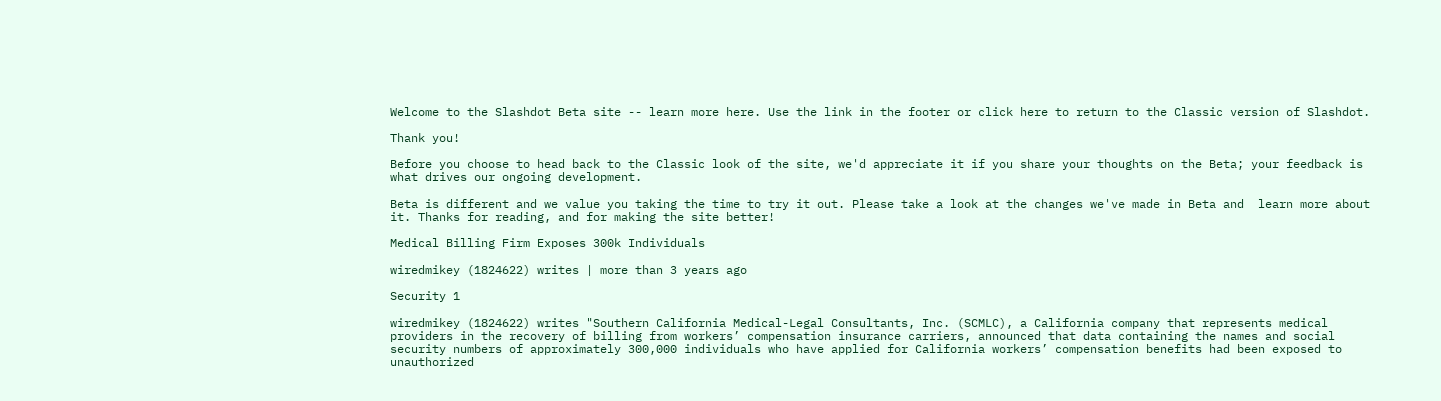Welcome to the Slashdot Beta site -- learn more here. Use the link in the footer or click here to return to the Classic version of Slashdot.

Thank you!

Before you choose to head back to the Classic look of the site, we'd appreciate it if you share your thoughts on the Beta; your feedback is what drives our ongoing development.

Beta is different and we value you taking the time to try it out. Please take a look at the changes we've made in Beta and  learn more about it. Thanks for reading, and for making the site better!

Medical Billing Firm Exposes 300k Individuals

wiredmikey (1824622) writes | more than 3 years ago

Security 1

wiredmikey (1824622) writes "Southern California Medical-Legal Consultants, Inc. (SCMLC), a California company that represents medical providers in the recovery of billing from workers’ compensation insurance carriers, announced that data containing the names and social security numbers of approximately 300,000 individuals who have applied for California workers’ compensation benefits had been exposed to unauthorized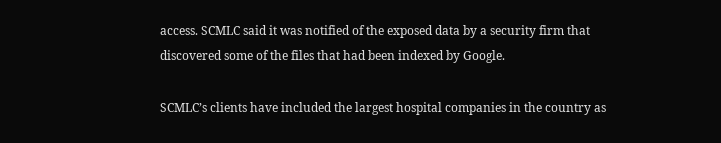access. SCMLC said it was notified of the exposed data by a security firm that discovered some of the files that had been indexed by Google.

SCMLC’s clients have included the largest hospital companies in the country as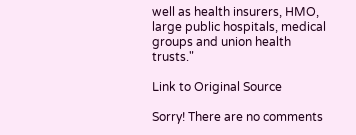well as health insurers, HMO, large public hospitals, medical groups and union health trusts."

Link to Original Source

Sorry! There are no comments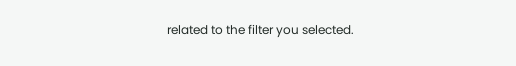related to the filter you selected.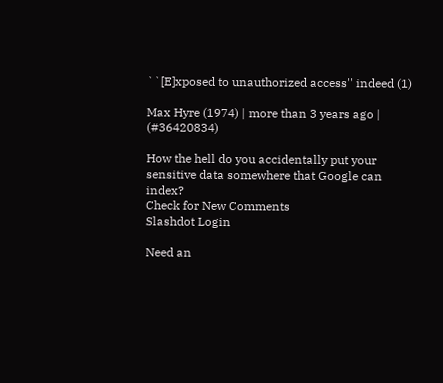``[E]xposed to unauthorized access'' indeed (1)

Max Hyre (1974) | more than 3 years ago | (#36420834)

How the hell do you accidentally put your sensitive data somewhere that Google can index?
Check for New Comments
Slashdot Login

Need an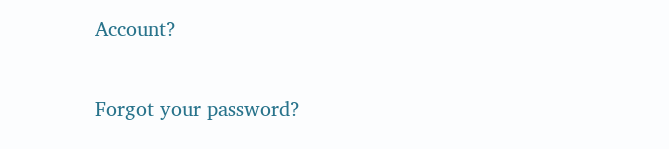Account?

Forgot your password?